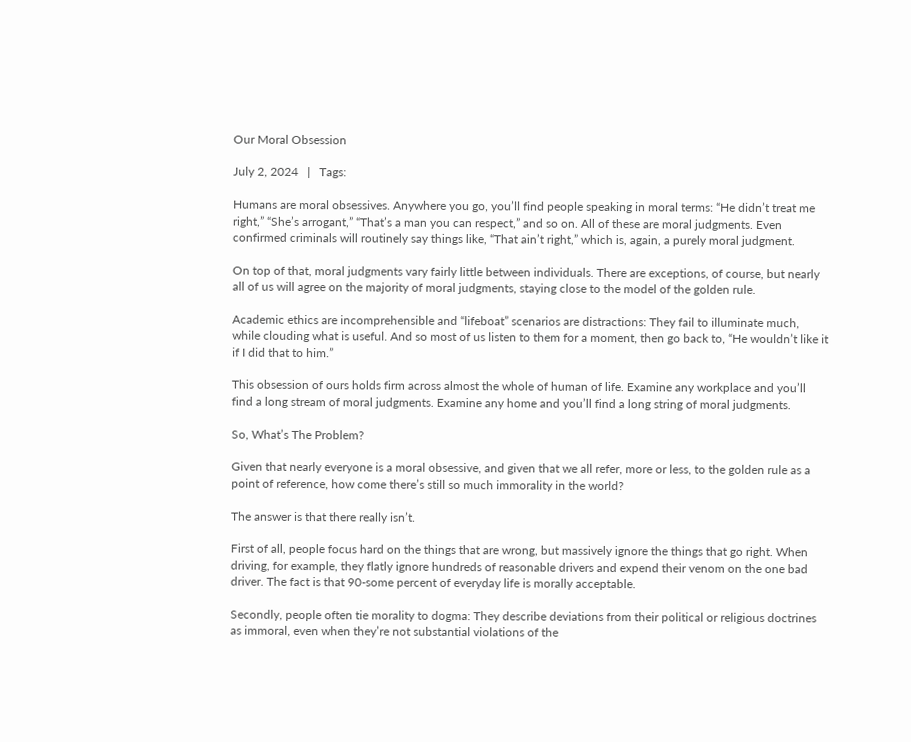Our Moral Obsession

July 2, 2024   |   Tags:

Humans are moral obsessives. Anywhere you go, you’ll find people speaking in moral terms: “He didn’t treat me right,” “She’s arrogant,” “That’s a man you can respect,” and so on. All of these are moral judgments. Even confirmed criminals will routinely say things like, “That ain’t right,” which is, again, a purely moral judgment.

On top of that, moral judgments vary fairly little between individuals. There are exceptions, of course, but nearly all of us will agree on the majority of moral judgments, staying close to the model of the golden rule.

Academic ethics are incomprehensible and “lifeboat” scenarios are distractions: They fail to illuminate much, while clouding what is useful. And so most of us listen to them for a moment, then go back to, “He wouldn’t like it if I did that to him.”

This obsession of ours holds firm across almost the whole of human of life. Examine any workplace and you’ll find a long stream of moral judgments. Examine any home and you’ll find a long string of moral judgments.

So, What’s The Problem?

Given that nearly everyone is a moral obsessive, and given that we all refer, more or less, to the golden rule as a point of reference, how come there’s still so much immorality in the world?

The answer is that there really isn’t.

First of all, people focus hard on the things that are wrong, but massively ignore the things that go right. When driving, for example, they flatly ignore hundreds of reasonable drivers and expend their venom on the one bad driver. The fact is that 90-some percent of everyday life is morally acceptable.

Secondly, people often tie morality to dogma: They describe deviations from their political or religious doctrines as immoral, even when they’re not substantial violations of the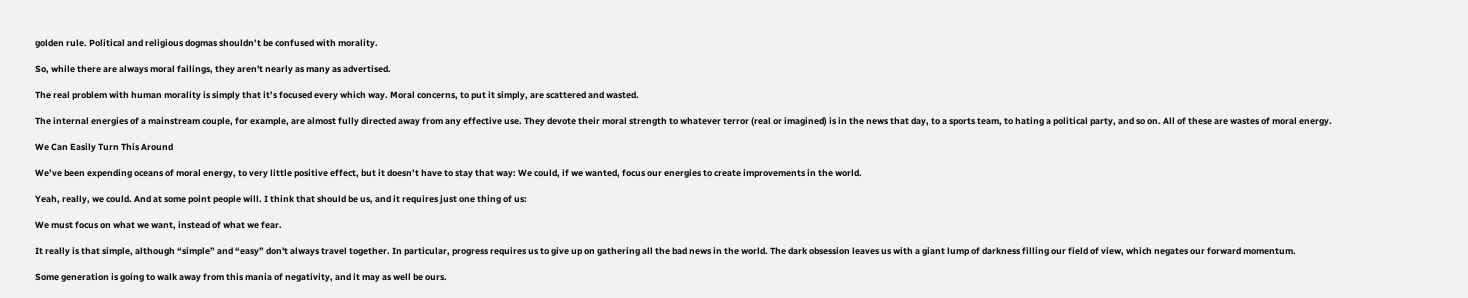golden rule. Political and religious dogmas shouldn’t be confused with morality.

So, while there are always moral failings, they aren't nearly as many as advertised.

The real problem with human morality is simply that it’s focused every which way. Moral concerns, to put it simply, are scattered and wasted.

The internal energies of a mainstream couple, for example, are almost fully directed away from any effective use. They devote their moral strength to whatever terror (real or imagined) is in the news that day, to a sports team, to hating a political party, and so on. All of these are wastes of moral energy.

We Can Easily Turn This Around

We’ve been expending oceans of moral energy, to very little positive effect, but it doesn’t have to stay that way: We could, if we wanted, focus our energies to create improvements in the world.

Yeah, really, we could. And at some point people will. I think that should be us, and it requires just one thing of us:

We must focus on what we want, instead of what we fear.

It really is that simple, although “simple” and “easy” don't always travel together. In particular, progress requires us to give up on gathering all the bad news in the world. The dark obsession leaves us with a giant lump of darkness filling our field of view, which negates our forward momentum.

Some generation is going to walk away from this mania of negativity, and it may as well be ours.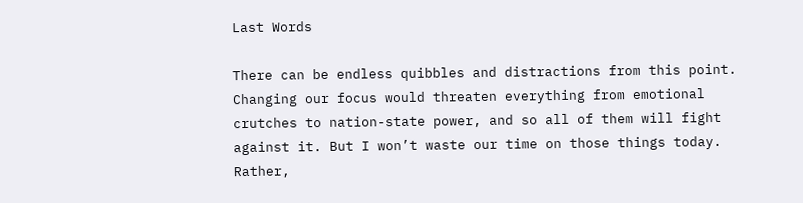Last Words

There can be endless quibbles and distractions from this point. Changing our focus would threaten everything from emotional crutches to nation-state power, and so all of them will fight against it. But I won’t waste our time on those things today. Rather,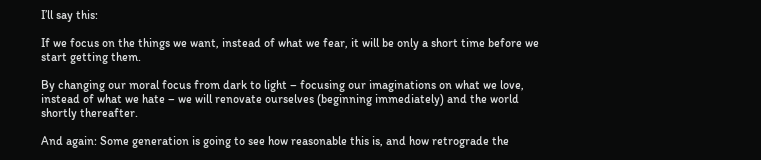I’ll say this:

If we focus on the things we want, instead of what we fear, it will be only a short time before we start getting them.

By changing our moral focus from dark to light – focusing our imaginations on what we love, instead of what we hate – we will renovate ourselves (beginning immediately) and the world shortly thereafter.

And again: Some generation is going to see how reasonable this is, and how retrograde the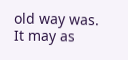old way was. It may as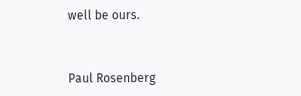well be ours.


Paul Rosenberg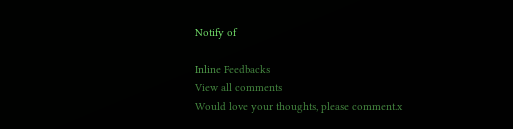Notify of

Inline Feedbacks
View all comments
Would love your thoughts, please comment.x